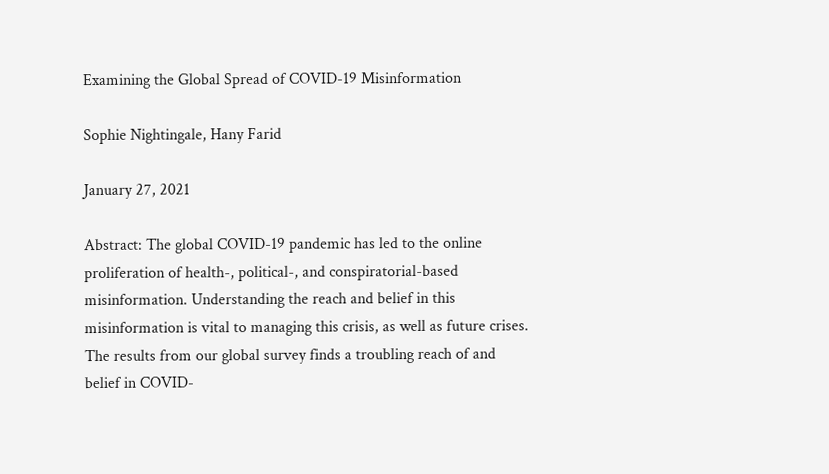Examining the Global Spread of COVID-19 Misinformation

Sophie Nightingale, Hany Farid

January 27, 2021

Abstract: The global COVID-19 pandemic has led to the online proliferation of health-, political-, and conspiratorial-based misinformation. Understanding the reach and belief in this misinformation is vital to managing this crisis, as well as future crises. The results from our global survey finds a troubling reach of and belief in COVID-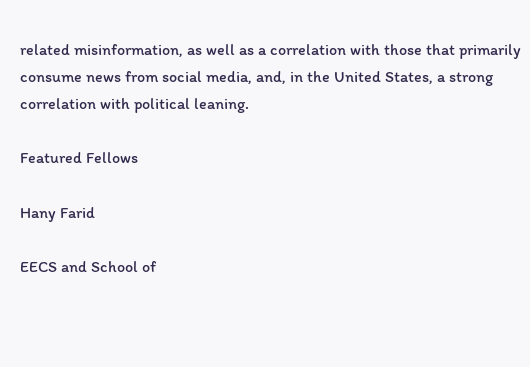related misinformation, as well as a correlation with those that primarily consume news from social media, and, in the United States, a strong correlation with political leaning.

Featured Fellows

Hany Farid

EECS and School of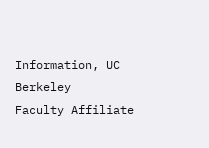Information, UC Berkeley
Faculty Affiliate